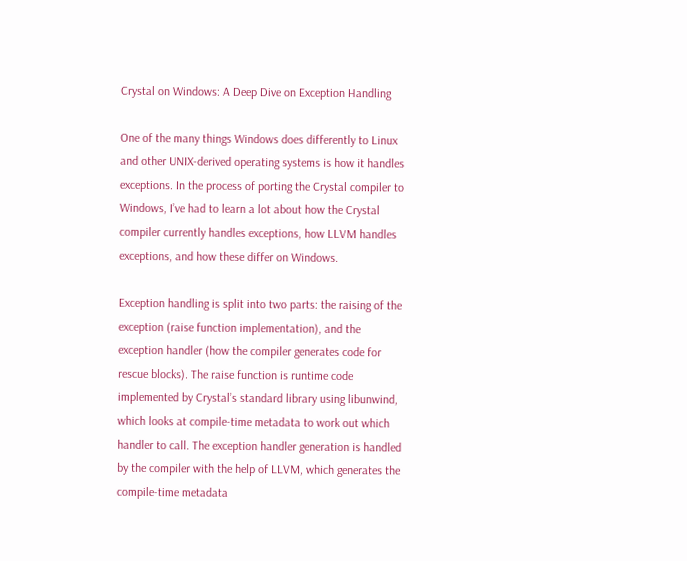Crystal on Windows: A Deep Dive on Exception Handling

One of the many things Windows does differently to Linux and other UNIX-derived operating systems is how it handles exceptions. In the process of porting the Crystal compiler to Windows, I’ve had to learn a lot about how the Crystal compiler currently handles exceptions, how LLVM handles exceptions, and how these differ on Windows.

Exception handling is split into two parts: the raising of the exception (raise function implementation), and the exception handler (how the compiler generates code for rescue blocks). The raise function is runtime code implemented by Crystal’s standard library using libunwind, which looks at compile-time metadata to work out which handler to call. The exception handler generation is handled by the compiler with the help of LLVM, which generates the compile-time metadata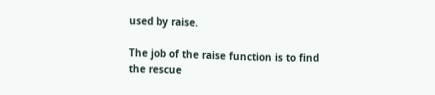used by raise.

The job of the raise function is to find the rescue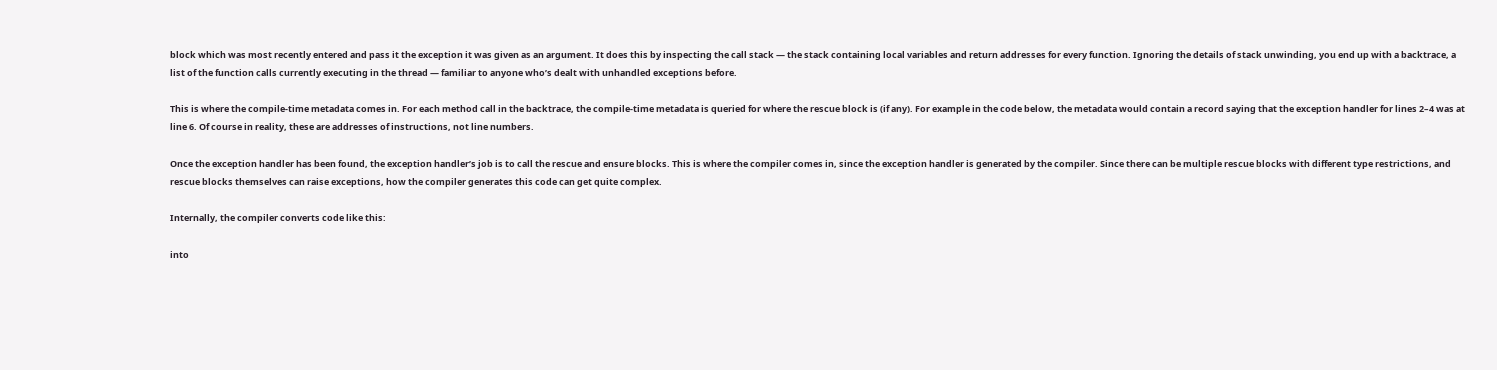block which was most recently entered and pass it the exception it was given as an argument. It does this by inspecting the call stack — the stack containing local variables and return addresses for every function. Ignoring the details of stack unwinding, you end up with a backtrace, a list of the function calls currently executing in the thread — familiar to anyone who’s dealt with unhandled exceptions before.

This is where the compile-time metadata comes in. For each method call in the backtrace, the compile-time metadata is queried for where the rescue block is (if any). For example in the code below, the metadata would contain a record saying that the exception handler for lines 2–4 was at line 6. Of course in reality, these are addresses of instructions, not line numbers.

Once the exception handler has been found, the exception handler’s job is to call the rescue and ensure blocks. This is where the compiler comes in, since the exception handler is generated by the compiler. Since there can be multiple rescue blocks with different type restrictions, and rescue blocks themselves can raise exceptions, how the compiler generates this code can get quite complex.

Internally, the compiler converts code like this:

into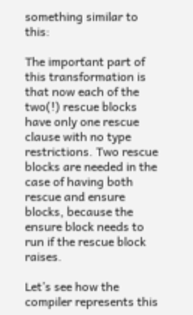something similar to this:

The important part of this transformation is that now each of the two(!) rescue blocks have only one rescue clause with no type restrictions. Two rescue blocks are needed in the case of having both rescue and ensure blocks, because the ensure block needs to run if the rescue block raises.

Let’s see how the compiler represents this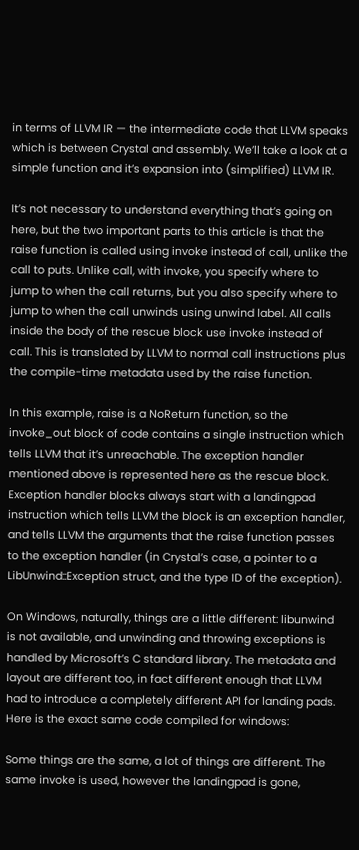in terms of LLVM IR — the intermediate code that LLVM speaks which is between Crystal and assembly. We’ll take a look at a simple function and it’s expansion into (simplified) LLVM IR.

It’s not necessary to understand everything that’s going on here, but the two important parts to this article is that the raise function is called using invoke instead of call, unlike the call to puts. Unlike call, with invoke, you specify where to jump to when the call returns, but you also specify where to jump to when the call unwinds using unwind label. All calls inside the body of the rescue block use invoke instead of call. This is translated by LLVM to normal call instructions plus the compile-time metadata used by the raise function.

In this example, raise is a NoReturn function, so the invoke_out block of code contains a single instruction which tells LLVM that it’s unreachable. The exception handler mentioned above is represented here as the rescue block. Exception handler blocks always start with a landingpad instruction which tells LLVM the block is an exception handler, and tells LLVM the arguments that the raise function passes to the exception handler (in Crystal’s case, a pointer to a LibUnwind::Exception struct, and the type ID of the exception).

On Windows, naturally, things are a little different: libunwind is not available, and unwinding and throwing exceptions is handled by Microsoft’s C standard library. The metadata and layout are different too, in fact different enough that LLVM had to introduce a completely different API for landing pads. Here is the exact same code compiled for windows:

Some things are the same, a lot of things are different. The same invoke is used, however the landingpad is gone,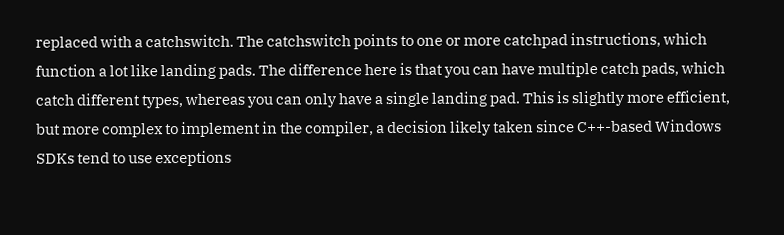replaced with a catchswitch. The catchswitch points to one or more catchpad instructions, which function a lot like landing pads. The difference here is that you can have multiple catch pads, which catch different types, whereas you can only have a single landing pad. This is slightly more efficient, but more complex to implement in the compiler, a decision likely taken since C++-based Windows SDKs tend to use exceptions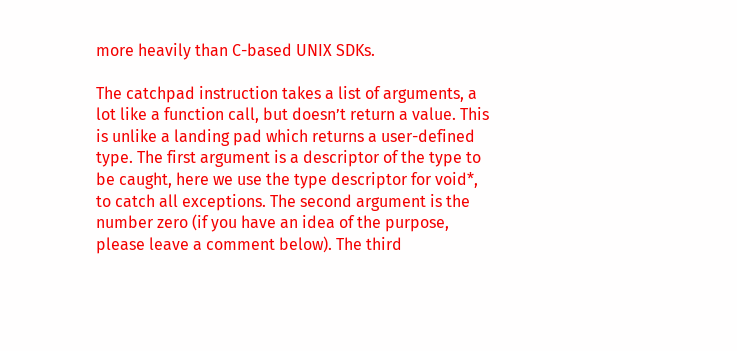more heavily than C-based UNIX SDKs.

The catchpad instruction takes a list of arguments, a lot like a function call, but doesn’t return a value. This is unlike a landing pad which returns a user-defined type. The first argument is a descriptor of the type to be caught, here we use the type descriptor for void*, to catch all exceptions. The second argument is the number zero (if you have an idea of the purpose, please leave a comment below). The third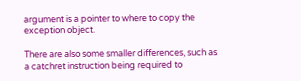argument is a pointer to where to copy the exception object.

There are also some smaller differences, such as a catchret instruction being required to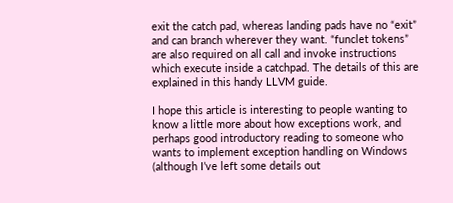exit the catch pad, whereas landing pads have no “exit” and can branch wherever they want. “funclet tokens” are also required on all call and invoke instructions which execute inside a catchpad. The details of this are explained in this handy LLVM guide.

I hope this article is interesting to people wanting to know a little more about how exceptions work, and perhaps good introductory reading to someone who wants to implement exception handling on Windows (although I’ve left some details out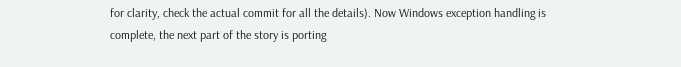for clarity, check the actual commit for all the details). Now Windows exception handling is complete, the next part of the story is porting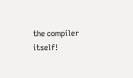the compiler itself!